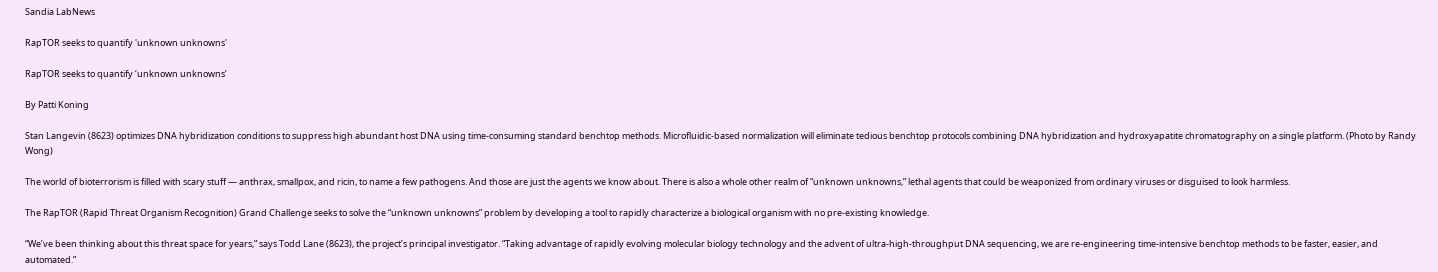Sandia LabNews

RapTOR seeks to quantify 'unknown unknowns'

RapTOR seeks to quantify ‘unknown unknowns’

By Patti Koning

Stan Langevin (8623) optimizes DNA hybridization conditions to suppress high abundant host DNA using time-consuming standard benchtop methods. Microfluidic-based normalization will eliminate tedious benchtop protocols combining DNA hybridization and hydroxyapatite chromatography on a single platform. (Photo by Randy Wong)

The world of bioterrorism is filled with scary stuff — anthrax, smallpox, and ricin, to name a few pathogens. And those are just the agents we know about. There is also a whole other realm of “unknown unknowns,” lethal agents that could be weaponized from ordinary viruses or disguised to look harmless.

The RapTOR (Rapid Threat Organism Recognition) Grand Challenge seeks to solve the “unknown unknowns” problem by developing a tool to rapidly characterize a biological organism with no pre-existing knowledge.

“We’ve been thinking about this threat space for years,” says Todd Lane (8623), the project’s principal investigator. “Taking advantage of rapidly evolving molecular biology technology and the advent of ultra-high-throughput DNA sequencing, we are re-engineering time-intensive benchtop methods to be faster, easier, and automated.”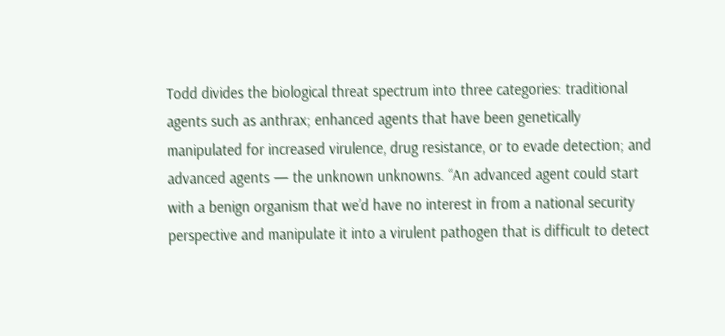Todd divides the biological threat spectrum into three categories: traditional agents such as anthrax; enhanced agents that have been genetically manipulated for increased virulence, drug resistance, or to evade detection; and advanced agents — the unknown unknowns. “An advanced agent could start with a benign organism that we’d have no interest in from a national security perspective and manipulate it into a virulent pathogen that is difficult to detect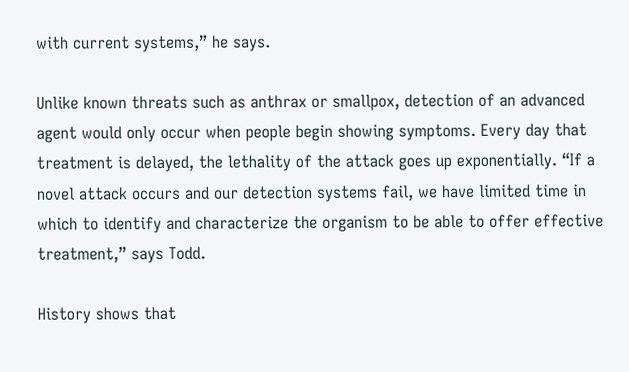with current systems,” he says.

Unlike known threats such as anthrax or smallpox, detection of an advanced agent would only occur when people begin showing symptoms. Every day that treatment is delayed, the lethality of the attack goes up exponentially. “If a novel attack occurs and our detection systems fail, we have limited time in which to identify and characterize the organism to be able to offer effective treatment,” says Todd.

History shows that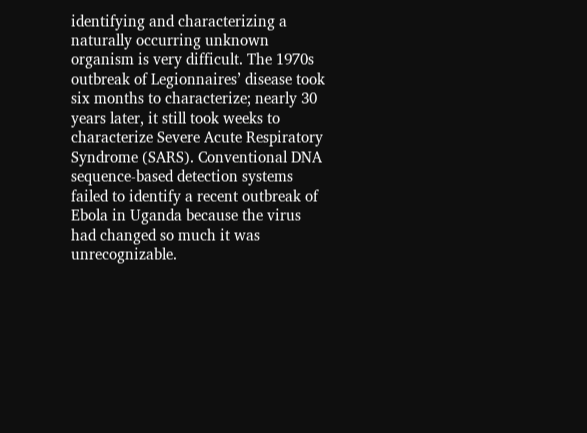identifying and characterizing a naturally occurring unknown organism is very difficult. The 1970s outbreak of Legionnaires’ disease took six months to characterize; nearly 30 years later, it still took weeks to characterize Severe Acute Respiratory Syndrome (SARS). Conventional DNA sequence-based detection systems failed to identify a recent outbreak of Ebola in Uganda because the virus had changed so much it was unrecognizable.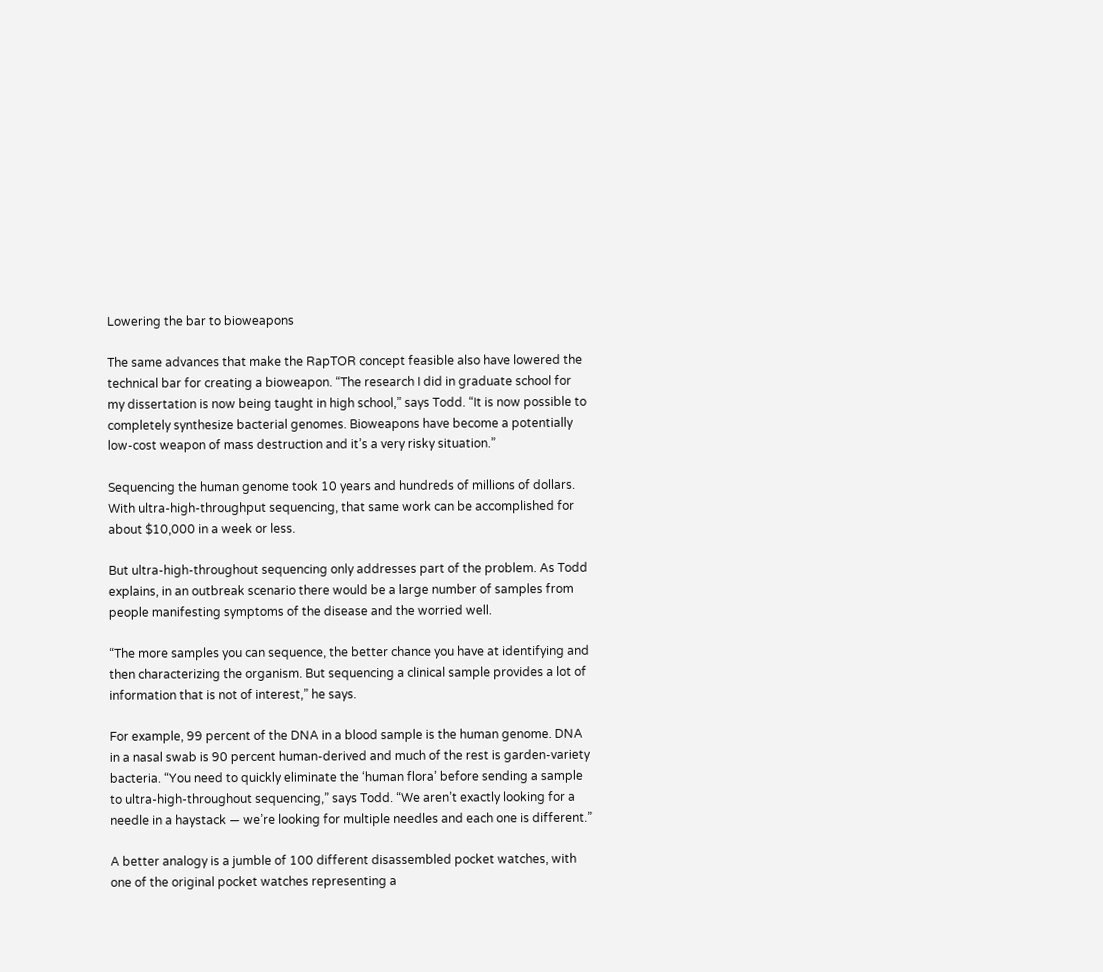Lowering the bar to bioweapons

The same advances that make the RapTOR concept feasible also have lowered the technical bar for creating a bioweapon. “The research I did in graduate school for my dissertation is now being taught in high school,” says Todd. “It is now possible to completely synthesize bacterial genomes. Bioweapons have become a potentially low-cost weapon of mass destruction and it’s a very risky situation.”

Sequencing the human genome took 10 years and hundreds of millions of dollars. With ultra-high-throughput sequencing, that same work can be accomplished for about $10,000 in a week or less.

But ultra-high-throughout sequencing only addresses part of the problem. As Todd explains, in an outbreak scenario there would be a large number of samples from people manifesting symptoms of the disease and the worried well.

“The more samples you can sequence, the better chance you have at identifying and then characterizing the organism. But sequencing a clinical sample provides a lot of information that is not of interest,” he says.

For example, 99 percent of the DNA in a blood sample is the human genome. DNA in a nasal swab is 90 percent human-derived and much of the rest is garden-variety bacteria. “You need to quickly eliminate the ‘human flora’ before sending a sample to ultra-high-throughout sequencing,” says Todd. “We aren’t exactly looking for a needle in a haystack — we’re looking for multiple needles and each one is different.”

A better analogy is a jumble of 100 different disassembled pocket watches, with one of the original pocket watches representing a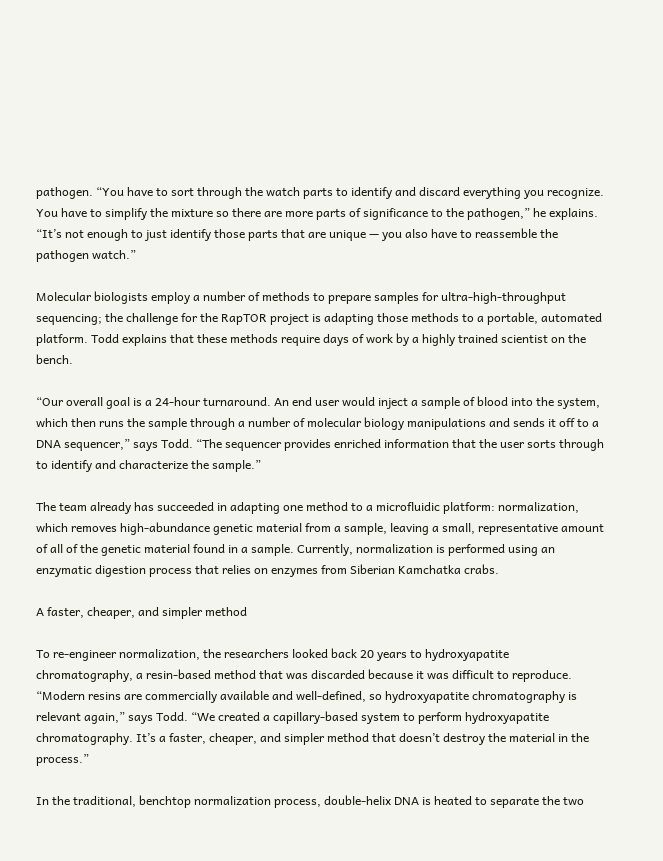pathogen. “You have to sort through the watch parts to identify and discard everything you recognize. You have to simplify the mixture so there are more parts of significance to the pathogen,” he explains. “It’s not enough to just identify those parts that are unique — you also have to reassemble the pathogen watch.”

Molecular biologists employ a number of methods to prepare samples for ultra-high-throughput sequencing; the challenge for the RapTOR project is adapting those methods to a portable, automated platform. Todd explains that these methods require days of work by a highly trained scientist on the bench.

“Our overall goal is a 24-hour turnaround. An end user would inject a sample of blood into the system, which then runs the sample through a number of molecular biology manipulations and sends it off to a DNA sequencer,” says Todd. “The sequencer provides enriched information that the user sorts through to identify and characterize the sample.”

The team already has succeeded in adapting one method to a microfluidic platform: normalization, which removes high-abundance genetic material from a sample, leaving a small, representative amount of all of the genetic material found in a sample. Currently, normalization is performed using an enzymatic digestion process that relies on enzymes from Siberian Kamchatka crabs.

A faster, cheaper, and simpler method

To re-engineer normalization, the researchers looked back 20 years to hydroxyapatite chromatography, a resin-based method that was discarded because it was difficult to reproduce. “Modern resins are commercially available and well-defined, so hydroxyapatite chromatography is relevant again,” says Todd. “We created a capillary-based system to perform hydroxyapatite chromatography. It’s a faster, cheaper, and simpler method that doesn’t destroy the material in the process.”

In the traditional, benchtop normalization process, double-helix DNA is heated to separate the two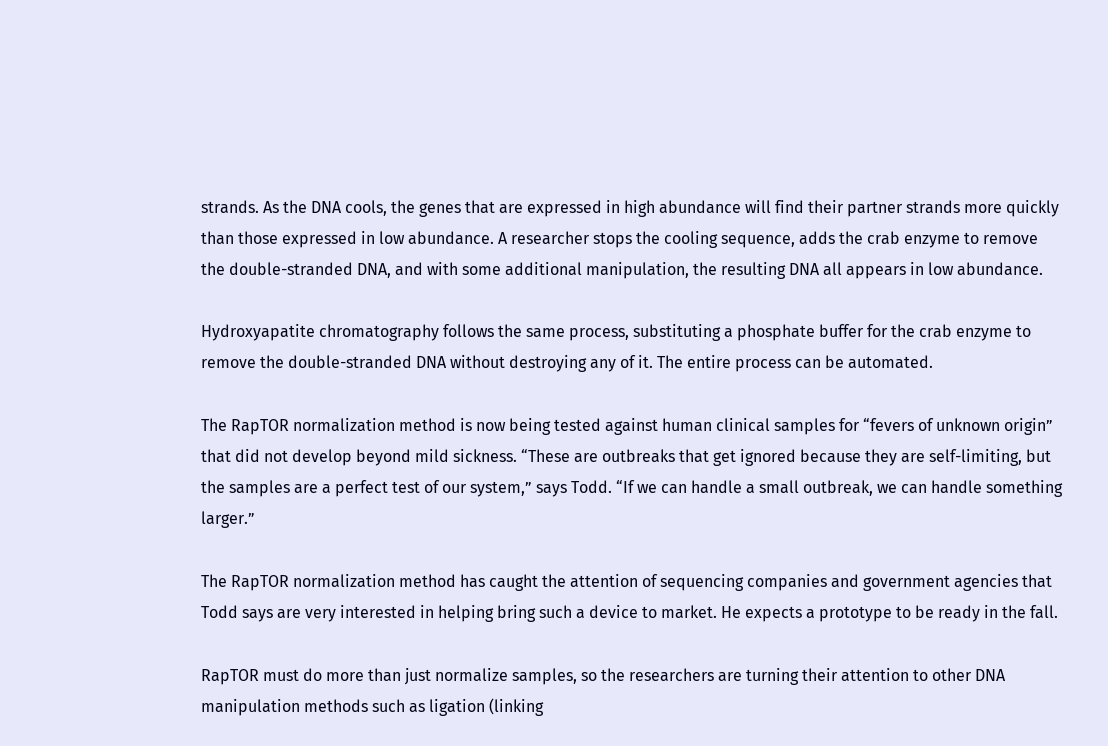strands. As the DNA cools, the genes that are expressed in high abundance will find their partner strands more quickly than those expressed in low abundance. A researcher stops the cooling sequence, adds the crab enzyme to remove the double-stranded DNA, and with some additional manipulation, the resulting DNA all appears in low abundance.

Hydroxyapatite chromatography follows the same process, substituting a phosphate buffer for the crab enzyme to remove the double-stranded DNA without destroying any of it. The entire process can be automated.

The RapTOR normalization method is now being tested against human clinical samples for “fevers of unknown origin” that did not develop beyond mild sickness. “These are outbreaks that get ignored because they are self-limiting, but the samples are a perfect test of our system,” says Todd. “If we can handle a small outbreak, we can handle something larger.”

The RapTOR normalization method has caught the attention of sequencing companies and government agencies that Todd says are very interested in helping bring such a device to market. He expects a prototype to be ready in the fall.

RapTOR must do more than just normalize samples, so the researchers are turning their attention to other DNA manipulation methods such as ligation (linking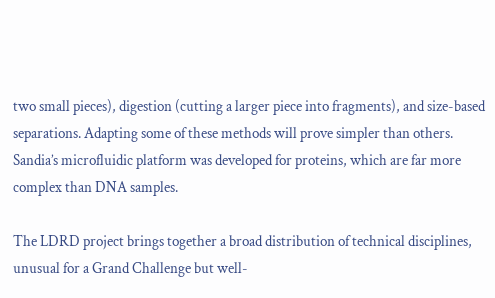two small pieces), digestion (cutting a larger piece into fragments), and size-based separations. Adapting some of these methods will prove simpler than others. Sandia’s microfluidic platform was developed for proteins, which are far more complex than DNA samples.

The LDRD project brings together a broad distribution of technical disciplines, unusual for a Grand Challenge but well-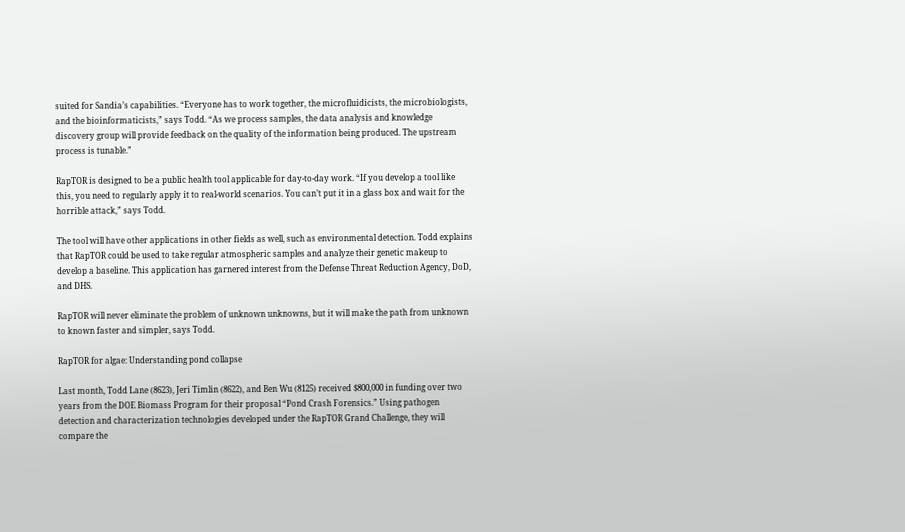suited for Sandia’s capabilities. “Everyone has to work together, the microfluidicists, the microbiologists, and the bioinformaticists,” says Todd. “As we process samples, the data analysis and knowledge discovery group will provide feedback on the quality of the information being produced. The upstream process is tunable.”

RapTOR is designed to be a public health tool applicable for day-to-day work. “If you develop a tool like this, you need to regularly apply it to real-world scenarios. You can’t put it in a glass box and wait for the horrible attack,” says Todd.

The tool will have other applications in other fields as well, such as environmental detection. Todd explains that RapTOR could be used to take regular atmospheric samples and analyze their genetic makeup to develop a baseline. This application has garnered interest from the Defense Threat Reduction Agency, DoD, and DHS.

RapTOR will never eliminate the problem of unknown unknowns, but it will make the path from unknown to known faster and simpler, says Todd.

RapTOR for algae: Understanding pond collapse

Last month, Todd Lane (8623), Jeri Timlin (8622), and Ben Wu (8125) received $800,000 in funding over two years from the DOE Biomass Program for their proposal “Pond Crash Forensics.” Using pathogen detection and characterization technologies developed under the RapTOR Grand Challenge, they will compare the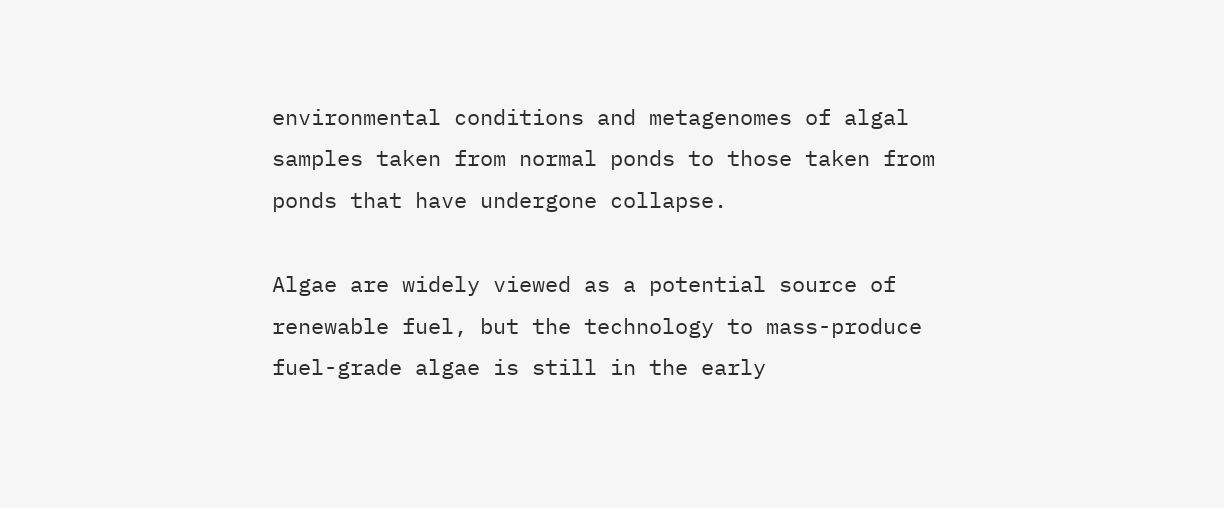environmental conditions and metagenomes of algal samples taken from normal ponds to those taken from ponds that have undergone collapse.

Algae are widely viewed as a potential source of renewable fuel, but the technology to mass-produce fuel-grade algae is still in the early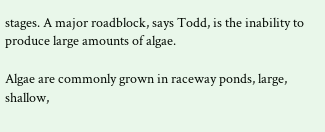stages. A major roadblock, says Todd, is the inability to produce large amounts of algae.

Algae are commonly grown in raceway ponds, large, shallow,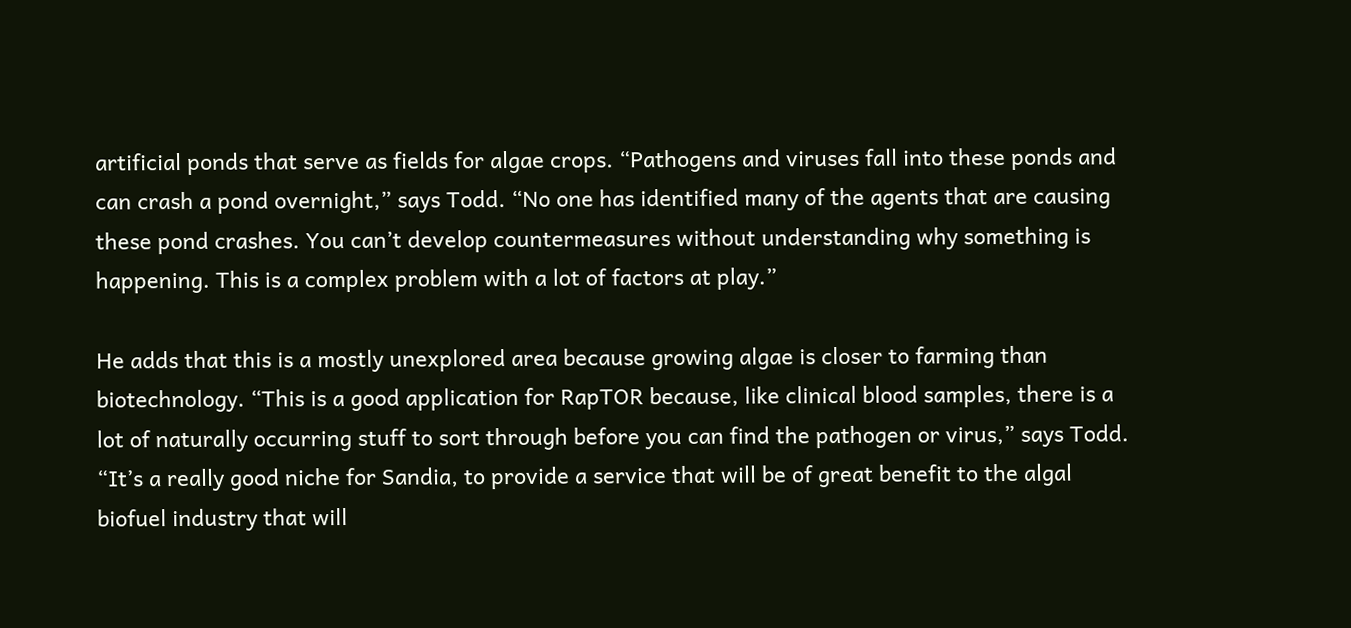artificial ponds that serve as fields for algae crops. “Pathogens and viruses fall into these ponds and can crash a pond overnight,” says Todd. “No one has identified many of the agents that are causing these pond crashes. You can’t develop countermeasures without understanding why something is happening. This is a complex problem with a lot of factors at play.”

He adds that this is a mostly unexplored area because growing algae is closer to farming than biotechnology. “This is a good application for RapTOR because, like clinical blood samples, there is a lot of naturally occurring stuff to sort through before you can find the pathogen or virus,” says Todd. “It’s a really good niche for Sandia, to provide a service that will be of great benefit to the algal biofuel industry that will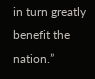in turn greatly benefit the nation.”